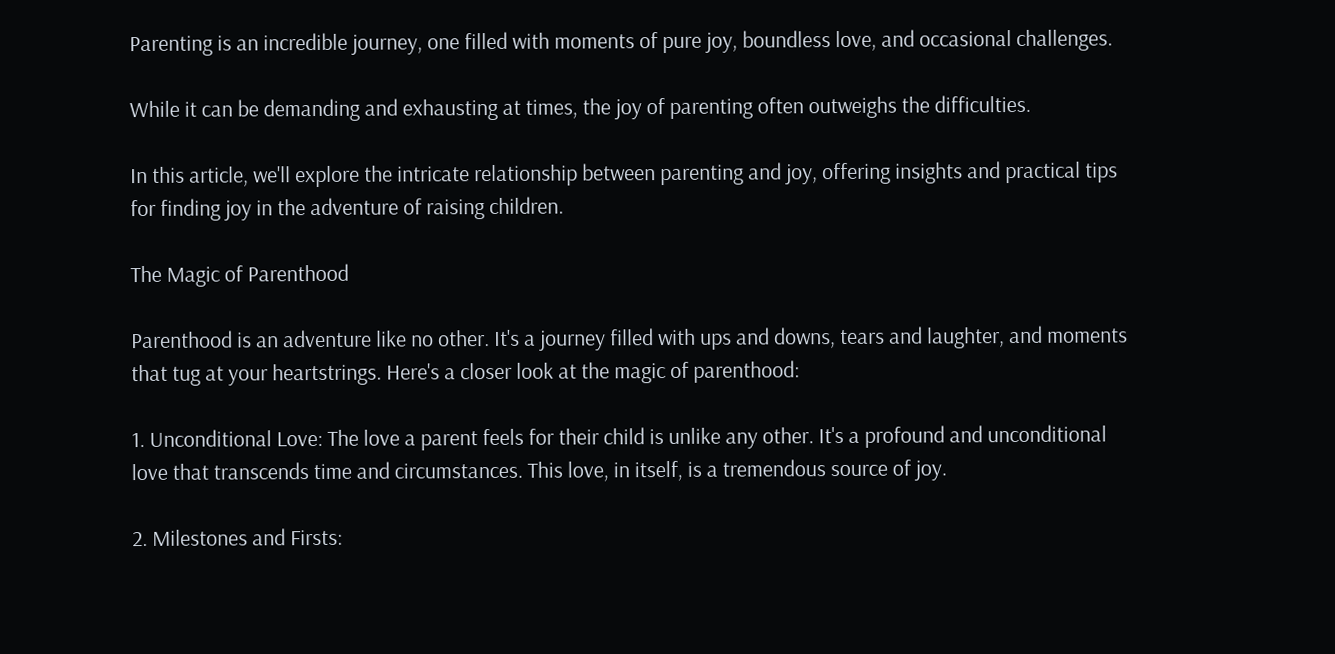Parenting is an incredible journey, one filled with moments of pure joy, boundless love, and occasional challenges.

While it can be demanding and exhausting at times, the joy of parenting often outweighs the difficulties.

In this article, we'll explore the intricate relationship between parenting and joy, offering insights and practical tips for finding joy in the adventure of raising children.

The Magic of Parenthood

Parenthood is an adventure like no other. It's a journey filled with ups and downs, tears and laughter, and moments that tug at your heartstrings. Here's a closer look at the magic of parenthood:

1. Unconditional Love: The love a parent feels for their child is unlike any other. It's a profound and unconditional love that transcends time and circumstances. This love, in itself, is a tremendous source of joy.

2. Milestones and Firsts: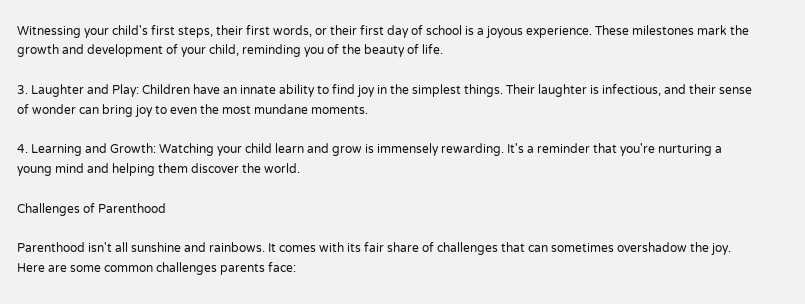Witnessing your child's first steps, their first words, or their first day of school is a joyous experience. These milestones mark the growth and development of your child, reminding you of the beauty of life.

3. Laughter and Play: Children have an innate ability to find joy in the simplest things. Their laughter is infectious, and their sense of wonder can bring joy to even the most mundane moments.

4. Learning and Growth: Watching your child learn and grow is immensely rewarding. It's a reminder that you're nurturing a young mind and helping them discover the world.

Challenges of Parenthood

Parenthood isn't all sunshine and rainbows. It comes with its fair share of challenges that can sometimes overshadow the joy. Here are some common challenges parents face: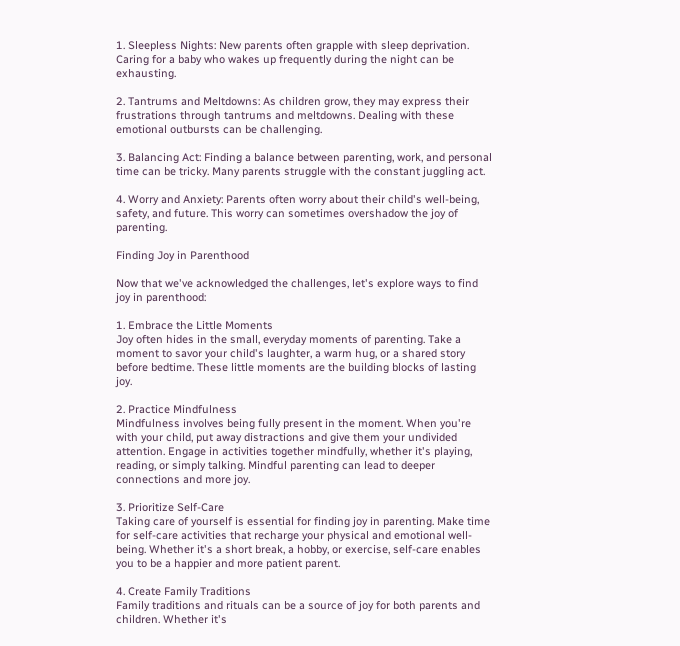1. Sleepless Nights: New parents often grapple with sleep deprivation. Caring for a baby who wakes up frequently during the night can be exhausting.

2. Tantrums and Meltdowns: As children grow, they may express their frustrations through tantrums and meltdowns. Dealing with these emotional outbursts can be challenging.

3. Balancing Act: Finding a balance between parenting, work, and personal time can be tricky. Many parents struggle with the constant juggling act.

4. Worry and Anxiety: Parents often worry about their child's well-being, safety, and future. This worry can sometimes overshadow the joy of parenting.

Finding Joy in Parenthood

Now that we've acknowledged the challenges, let's explore ways to find joy in parenthood:

1. Embrace the Little Moments
Joy often hides in the small, everyday moments of parenting. Take a moment to savor your child's laughter, a warm hug, or a shared story before bedtime. These little moments are the building blocks of lasting joy.

2. Practice Mindfulness
Mindfulness involves being fully present in the moment. When you're with your child, put away distractions and give them your undivided attention. Engage in activities together mindfully, whether it's playing, reading, or simply talking. Mindful parenting can lead to deeper connections and more joy.

3. Prioritize Self-Care
Taking care of yourself is essential for finding joy in parenting. Make time for self-care activities that recharge your physical and emotional well-being. Whether it's a short break, a hobby, or exercise, self-care enables you to be a happier and more patient parent.

4. Create Family Traditions
Family traditions and rituals can be a source of joy for both parents and children. Whether it's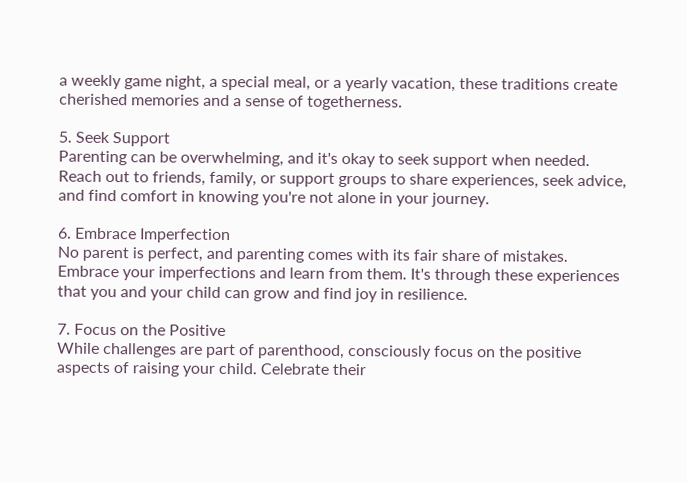a weekly game night, a special meal, or a yearly vacation, these traditions create cherished memories and a sense of togetherness.

5. Seek Support
Parenting can be overwhelming, and it's okay to seek support when needed. Reach out to friends, family, or support groups to share experiences, seek advice, and find comfort in knowing you're not alone in your journey.

6. Embrace Imperfection
No parent is perfect, and parenting comes with its fair share of mistakes. Embrace your imperfections and learn from them. It's through these experiences that you and your child can grow and find joy in resilience.

7. Focus on the Positive
While challenges are part of parenthood, consciously focus on the positive aspects of raising your child. Celebrate their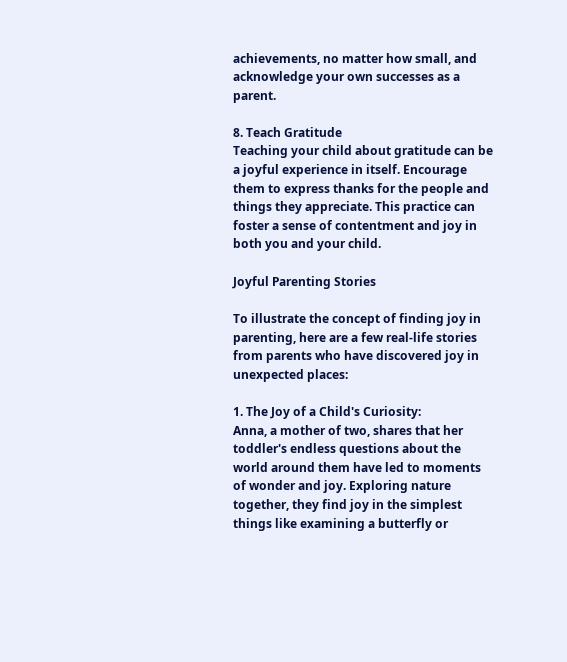achievements, no matter how small, and acknowledge your own successes as a parent.

8. Teach Gratitude
Teaching your child about gratitude can be a joyful experience in itself. Encourage them to express thanks for the people and things they appreciate. This practice can foster a sense of contentment and joy in both you and your child.

Joyful Parenting Stories

To illustrate the concept of finding joy in parenting, here are a few real-life stories from parents who have discovered joy in unexpected places:

1. The Joy of a Child's Curiosity:
Anna, a mother of two, shares that her toddler's endless questions about the world around them have led to moments of wonder and joy. Exploring nature together, they find joy in the simplest things like examining a butterfly or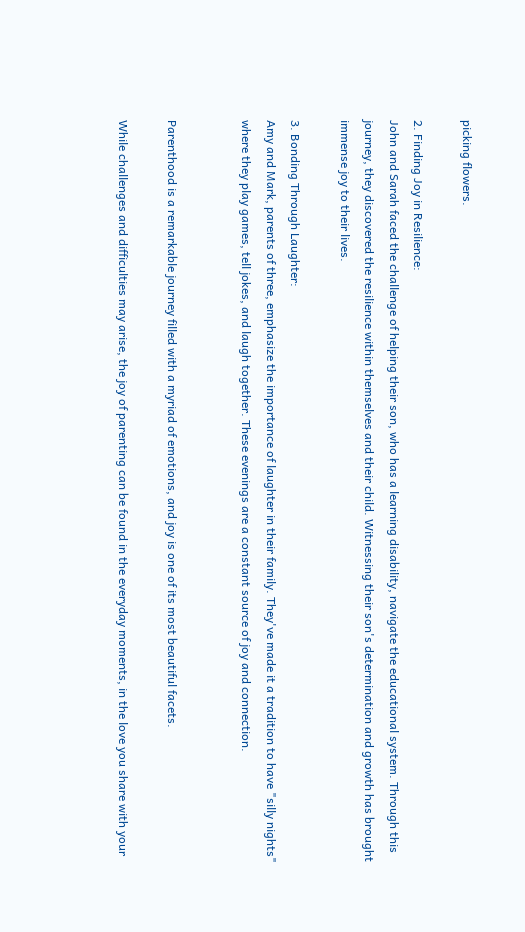picking flowers.

2. Finding Joy in Resilience:
John and Sarah faced the challenge of helping their son, who has a learning disability, navigate the educational system. Through this journey, they discovered the resilience within themselves and their child. Witnessing their son's determination and growth has brought immense joy to their lives.

3. Bonding Through Laughter:
Amy and Mark, parents of three, emphasize the importance of laughter in their family. They've made it a tradition to have "silly nights" where they play games, tell jokes, and laugh together. These evenings are a constant source of joy and connection.


Parenthood is a remarkable journey filled with a myriad of emotions, and joy is one of its most beautiful facets.

While challenges and difficulties may arise, the joy of parenting can be found in the everyday moments, in the love you share with your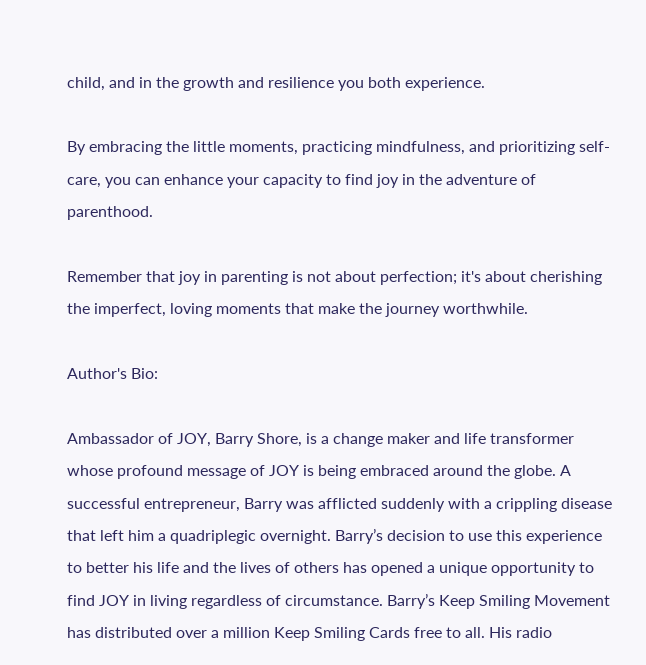child, and in the growth and resilience you both experience.

By embracing the little moments, practicing mindfulness, and prioritizing self-care, you can enhance your capacity to find joy in the adventure of parenthood.

Remember that joy in parenting is not about perfection; it's about cherishing the imperfect, loving moments that make the journey worthwhile.

Author's Bio:

Ambassador of JOY, Barry Shore, is a change maker and life transformer whose profound message of JOY is being embraced around the globe. A successful entrepreneur, Barry was afflicted suddenly with a crippling disease that left him a quadriplegic overnight. Barry’s decision to use this experience to better his life and the lives of others has opened a unique opportunity to find JOY in living regardless of circumstance. Barry’s Keep Smiling Movement has distributed over a million Keep Smiling Cards free to all. His radio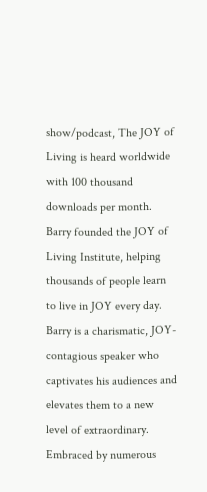show/podcast, The JOY of Living is heard worldwide with 100 thousand downloads per month. Barry founded the JOY of Living Institute, helping thousands of people learn to live in JOY every day. Barry is a charismatic, JOY-contagious speaker who captivates his audiences and elevates them to a new level of extraordinary. Embraced by numerous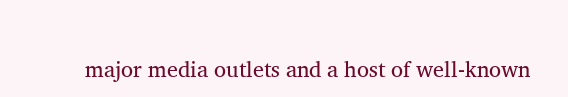major media outlets and a host of well-known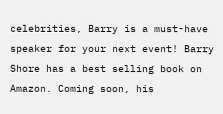celebrities, Barry is a must-have speaker for your next event! Barry Shore has a best selling book on Amazon. Coming soon, his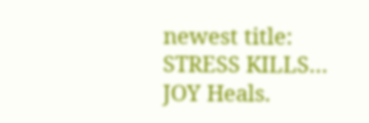newest title: STRESS KILLS… JOY Heals.